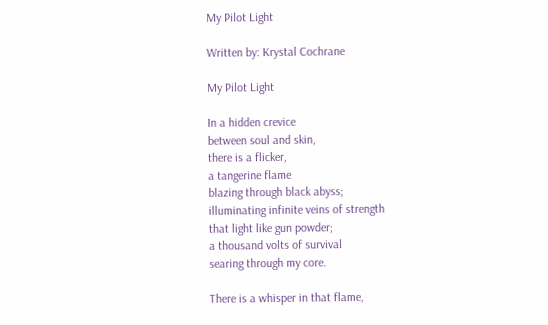My Pilot Light

Written by: Krystal Cochrane

My Pilot Light

In a hidden crevice
between soul and skin,
there is a flicker,
a tangerine flame
blazing through black abyss;
illuminating infinite veins of strength
that light like gun powder;
a thousand volts of survival
searing through my core.

There is a whisper in that flame,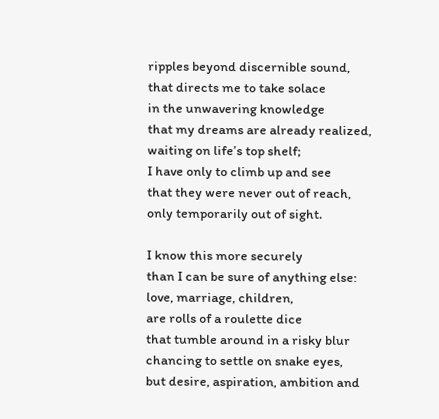ripples beyond discernible sound,
that directs me to take solace
in the unwavering knowledge
that my dreams are already realized,
waiting on life’s top shelf;
I have only to climb up and see
that they were never out of reach,
only temporarily out of sight.

I know this more securely
than I can be sure of anything else:
love, marriage, children,
are rolls of a roulette dice
that tumble around in a risky blur
chancing to settle on snake eyes,
but desire, aspiration, ambition and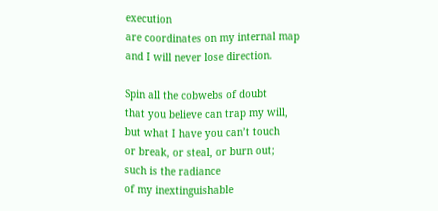execution
are coordinates on my internal map
and I will never lose direction.

Spin all the cobwebs of doubt
that you believe can trap my will,
but what I have you can’t touch
or break, or steal, or burn out;
such is the radiance
of my inextinguishable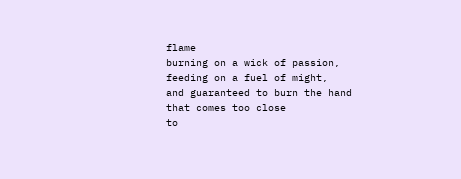flame
burning on a wick of passion,
feeding on a fuel of might,
and guaranteed to burn the hand
that comes too close
to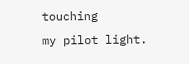touching
my pilot light.